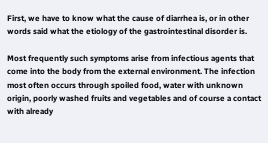First, we have to know what the cause of diarrhea is, or in other words said what the etiology of the gastrointestinal disorder is.

Most frequently such symptoms arise from infectious agents that come into the body from the external environment. The infection most often occurs through spoiled food, water with unknown origin, poorly washed fruits and vegetables and of course a contact with already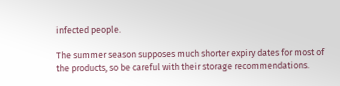infected people.

The summer season supposes much shorter expiry dates for most of the products, so be careful with their storage recommendations.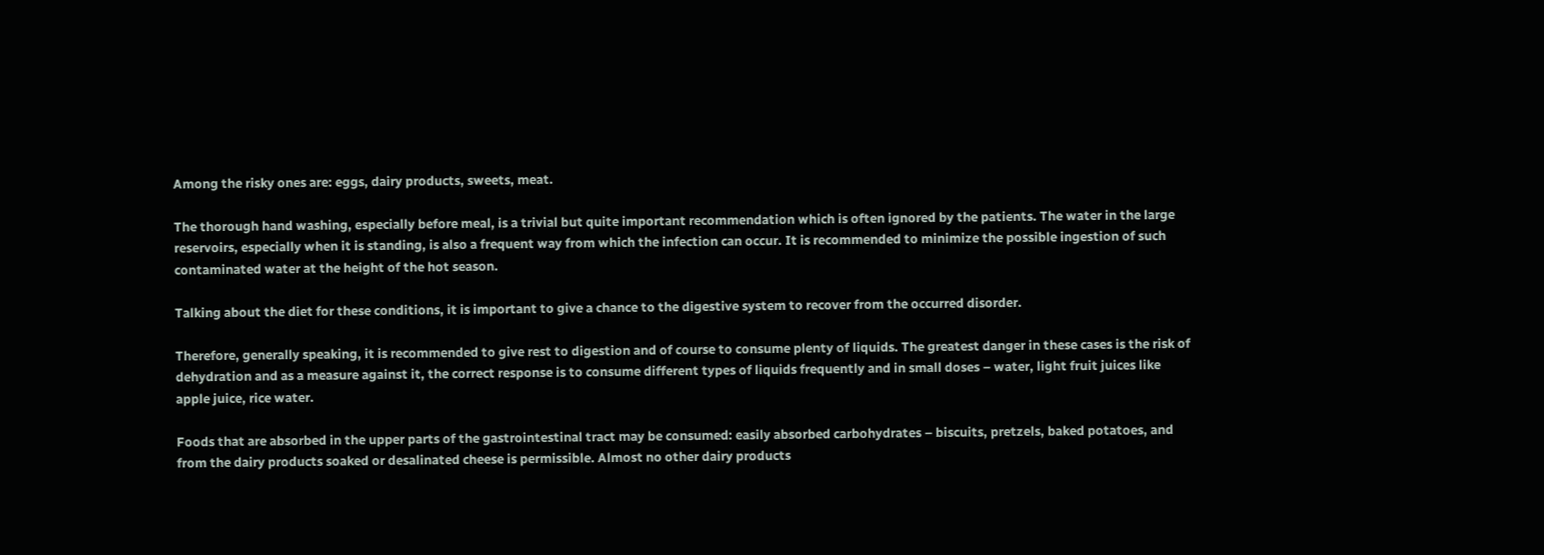Among the risky ones are: eggs, dairy products, sweets, meat.

The thorough hand washing, especially before meal, is a trivial but quite important recommendation which is often ignored by the patients. The water in the large reservoirs, especially when it is standing, is also a frequent way from which the infection can occur. It is recommended to minimize the possible ingestion of such contaminated water at the height of the hot season.

Talking about the diet for these conditions, it is important to give a chance to the digestive system to recover from the occurred disorder.

Therefore, generally speaking, it is recommended to give rest to digestion and of course to consume plenty of liquids. The greatest danger in these cases is the risk of dehydration and as a measure against it, the correct response is to consume different types of liquids frequently and in small doses – water, light fruit juices like apple juice, rice water.

Foods that are absorbed in the upper parts of the gastrointestinal tract may be consumed: easily absorbed carbohydrates – biscuits, pretzels, baked potatoes, and from the dairy products soaked or desalinated cheese is permissible. Almost no other dairy products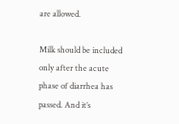are allowed.

Milk should be included only after the acute phase of diarrhea has passed. And it’s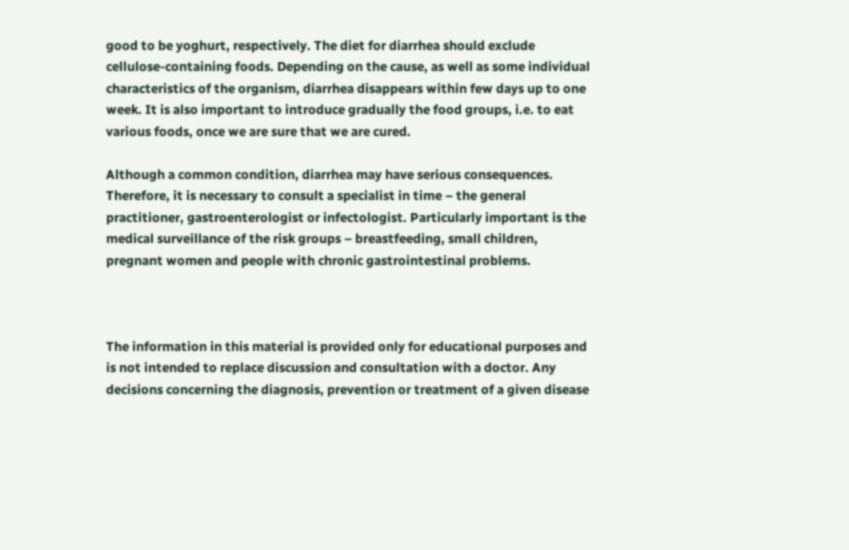good to be yoghurt, respectively. The diet for diarrhea should exclude cellulose-containing foods. Depending on the cause, as well as some individual characteristics of the organism, diarrhea disappears within few days up to one week. It is also important to introduce gradually the food groups, i.e. to eat various foods, once we are sure that we are cured.

Although a common condition, diarrhea may have serious consequences. Therefore, it is necessary to consult a specialist in time – the general practitioner, gastroenterologist or infectologist. Particularly important is the medical surveillance of the risk groups – breastfeeding, small children, pregnant women and people with chronic gastrointestinal problems.



The information in this material is provided only for educational purposes and is not intended to replace discussion and consultation with a doctor. Any decisions concerning the diagnosis, prevention or treatment of a given disease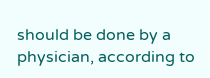should be done by a physician, according to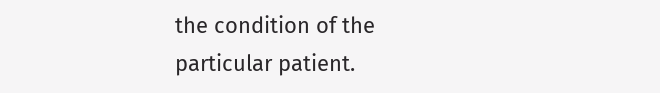the condition of the particular patient.